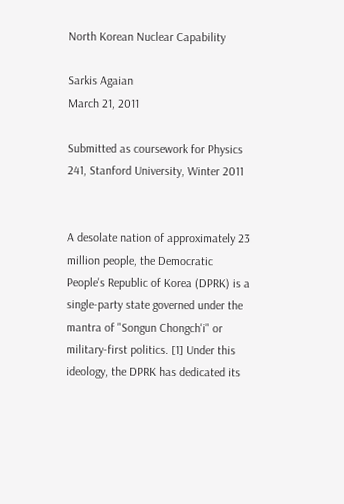North Korean Nuclear Capability

Sarkis Agaian
March 21, 2011

Submitted as coursework for Physics 241, Stanford University, Winter 2011


A desolate nation of approximately 23 million people, the Democratic People's Republic of Korea (DPRK) is a single-party state governed under the mantra of "Songun Chongch'i" or military-first politics. [1] Under this ideology, the DPRK has dedicated its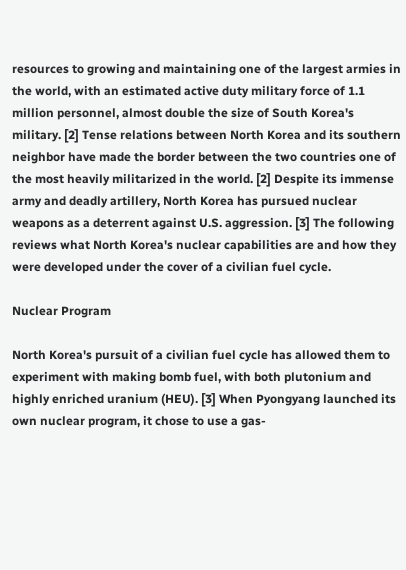resources to growing and maintaining one of the largest armies in the world, with an estimated active duty military force of 1.1 million personnel, almost double the size of South Korea's military. [2] Tense relations between North Korea and its southern neighbor have made the border between the two countries one of the most heavily militarized in the world. [2] Despite its immense army and deadly artillery, North Korea has pursued nuclear weapons as a deterrent against U.S. aggression. [3] The following reviews what North Korea's nuclear capabilities are and how they were developed under the cover of a civilian fuel cycle.

Nuclear Program

North Korea's pursuit of a civilian fuel cycle has allowed them to experiment with making bomb fuel, with both plutonium and highly enriched uranium (HEU). [3] When Pyongyang launched its own nuclear program, it chose to use a gas-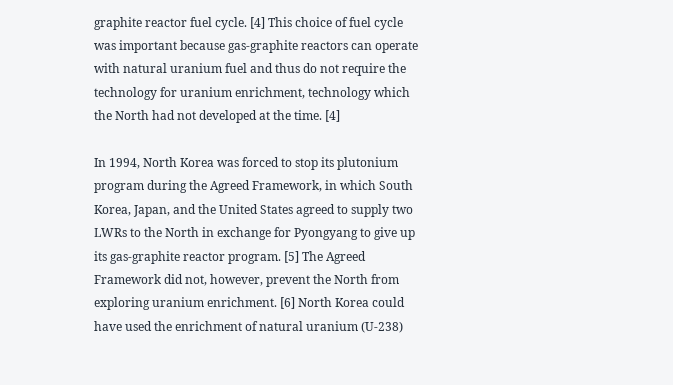graphite reactor fuel cycle. [4] This choice of fuel cycle was important because gas-graphite reactors can operate with natural uranium fuel and thus do not require the technology for uranium enrichment, technology which the North had not developed at the time. [4]

In 1994, North Korea was forced to stop its plutonium program during the Agreed Framework, in which South Korea, Japan, and the United States agreed to supply two LWRs to the North in exchange for Pyongyang to give up its gas-graphite reactor program. [5] The Agreed Framework did not, however, prevent the North from exploring uranium enrichment. [6] North Korea could have used the enrichment of natural uranium (U-238)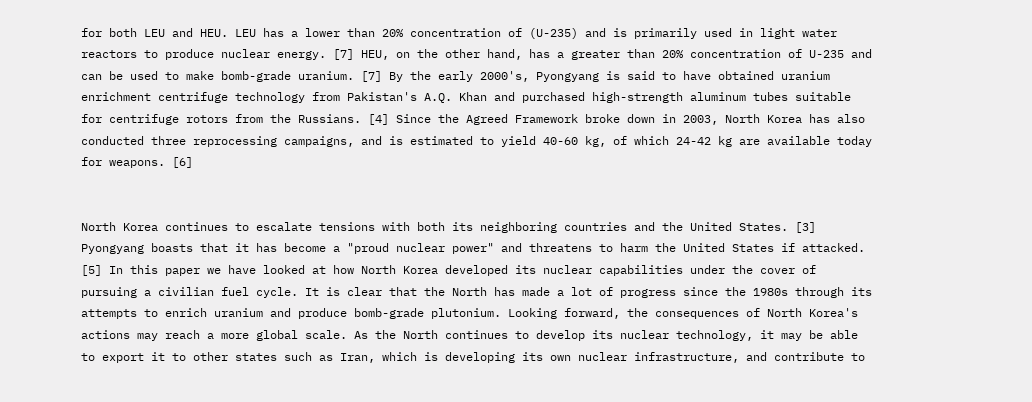for both LEU and HEU. LEU has a lower than 20% concentration of (U-235) and is primarily used in light water reactors to produce nuclear energy. [7] HEU, on the other hand, has a greater than 20% concentration of U-235 and can be used to make bomb-grade uranium. [7] By the early 2000's, Pyongyang is said to have obtained uranium enrichment centrifuge technology from Pakistan's A.Q. Khan and purchased high-strength aluminum tubes suitable for centrifuge rotors from the Russians. [4] Since the Agreed Framework broke down in 2003, North Korea has also conducted three reprocessing campaigns, and is estimated to yield 40-60 kg, of which 24-42 kg are available today for weapons. [6]


North Korea continues to escalate tensions with both its neighboring countries and the United States. [3] Pyongyang boasts that it has become a "proud nuclear power" and threatens to harm the United States if attacked. [5] In this paper we have looked at how North Korea developed its nuclear capabilities under the cover of pursuing a civilian fuel cycle. It is clear that the North has made a lot of progress since the 1980s through its attempts to enrich uranium and produce bomb-grade plutonium. Looking forward, the consequences of North Korea's actions may reach a more global scale. As the North continues to develop its nuclear technology, it may be able to export it to other states such as Iran, which is developing its own nuclear infrastructure, and contribute to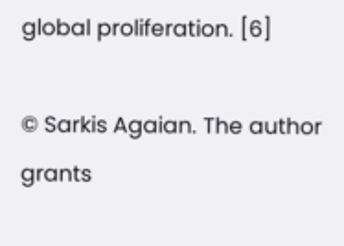global proliferation. [6]

© Sarkis Agaian. The author grants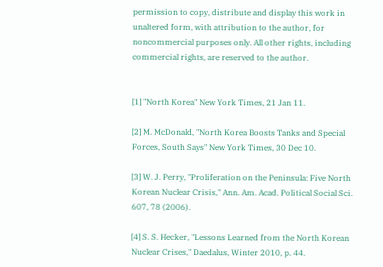permission to copy, distribute and display this work in unaltered form, with attribution to the author, for noncommercial purposes only. All other rights, including commercial rights, are reserved to the author.


[1] "North Korea" New York Times, 21 Jan 11.

[2] M. McDonald, "North Korea Boosts Tanks and Special Forces, South Says" New York Times, 30 Dec 10.

[3] W. J. Perry, "Proliferation on the Peninsula: Five North Korean Nuclear Crisis," Ann. Am. Acad. Political Social Sci. 607, 78 (2006).

[4] S. S. Hecker, "Lessons Learned from the North Korean Nuclear Crises," Daedalus, Winter 2010, p. 44.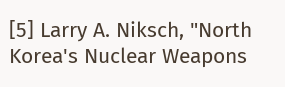[5] Larry A. Niksch, "North Korea's Nuclear Weapons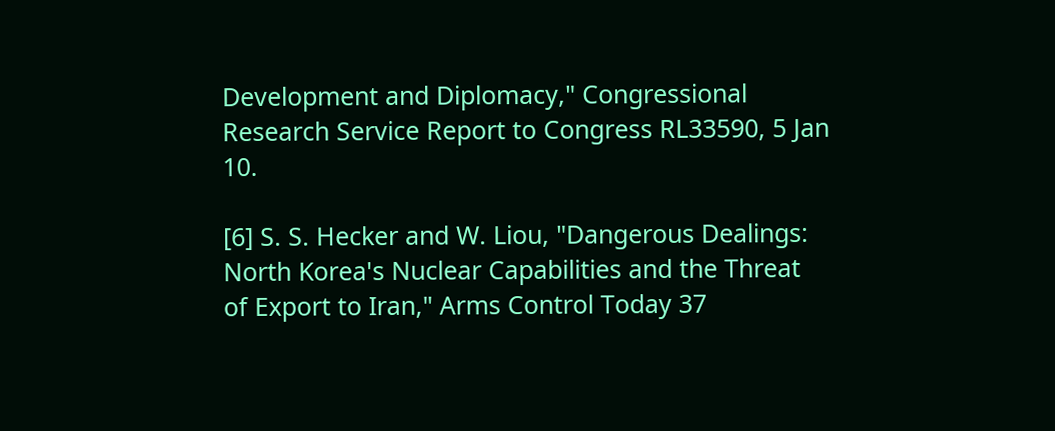Development and Diplomacy," Congressional Research Service Report to Congress RL33590, 5 Jan 10.

[6] S. S. Hecker and W. Liou, "Dangerous Dealings: North Korea's Nuclear Capabilities and the Threat of Export to Iran," Arms Control Today 37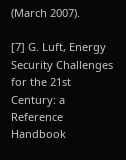(March 2007).

[7] G. Luft, Energy Security Challenges for the 21st Century: a Reference Handbook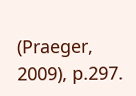(Praeger, 2009), p.297.